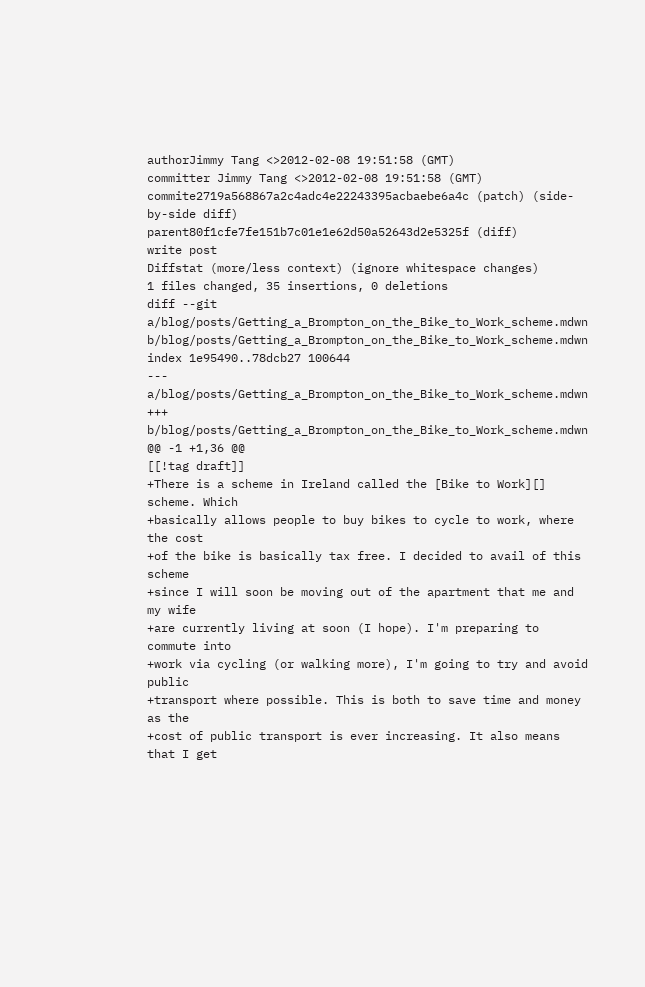authorJimmy Tang <>2012-02-08 19:51:58 (GMT)
committer Jimmy Tang <>2012-02-08 19:51:58 (GMT)
commite2719a568867a2c4adc4e22243395acbaebe6a4c (patch) (side-by-side diff)
parent80f1cfe7fe151b7c01e1e62d50a52643d2e5325f (diff)
write post
Diffstat (more/less context) (ignore whitespace changes)
1 files changed, 35 insertions, 0 deletions
diff --git a/blog/posts/Getting_a_Brompton_on_the_Bike_to_Work_scheme.mdwn b/blog/posts/Getting_a_Brompton_on_the_Bike_to_Work_scheme.mdwn
index 1e95490..78dcb27 100644
--- a/blog/posts/Getting_a_Brompton_on_the_Bike_to_Work_scheme.mdwn
+++ b/blog/posts/Getting_a_Brompton_on_the_Bike_to_Work_scheme.mdwn
@@ -1 +1,36 @@
[[!tag draft]]
+There is a scheme in Ireland called the [Bike to Work][] scheme. Which
+basically allows people to buy bikes to cycle to work, where the cost
+of the bike is basically tax free. I decided to avail of this scheme
+since I will soon be moving out of the apartment that me and my wife
+are currently living at soon (I hope). I'm preparing to commute into
+work via cycling (or walking more), I'm going to try and avoid public
+transport where possible. This is both to save time and money as the
+cost of public transport is ever increasing. It also means that I get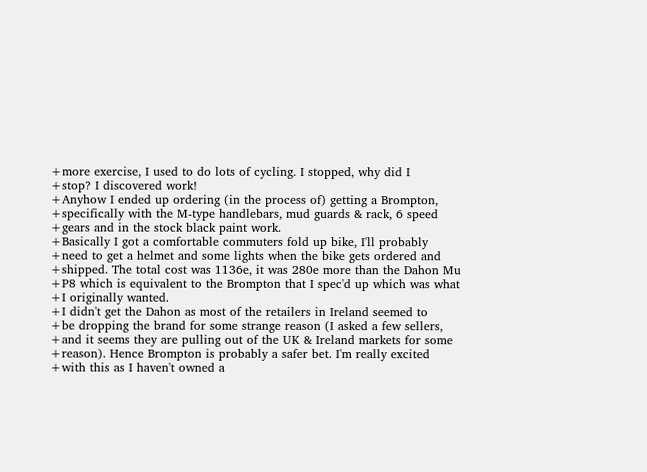+more exercise, I used to do lots of cycling. I stopped, why did I
+stop? I discovered work!
+Anyhow I ended up ordering (in the process of) getting a Brompton,
+specifically with the M-type handlebars, mud guards & rack, 6 speed
+gears and in the stock black paint work.
+Basically I got a comfortable commuters fold up bike, I'll probably
+need to get a helmet and some lights when the bike gets ordered and
+shipped. The total cost was 1136e, it was 280e more than the Dahon Mu
+P8 which is equivalent to the Brompton that I spec'd up which was what
+I originally wanted.
+I didn't get the Dahon as most of the retailers in Ireland seemed to
+be dropping the brand for some strange reason (I asked a few sellers,
+and it seems they are pulling out of the UK & Ireland markets for some
+reason). Hence Brompton is probably a safer bet. I'm really excited
+with this as I haven't owned a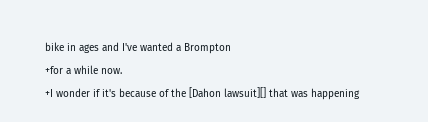bike in ages and I've wanted a Brompton
+for a while now.
+I wonder if it's because of the [Dahon lawsuit][] that was happening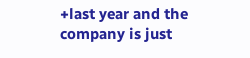+last year and the company is just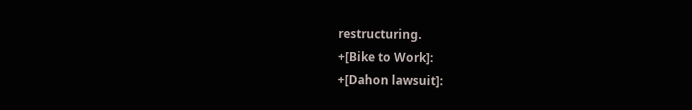restructuring.
+[Bike to Work]:
+[Dahon lawsuit]: